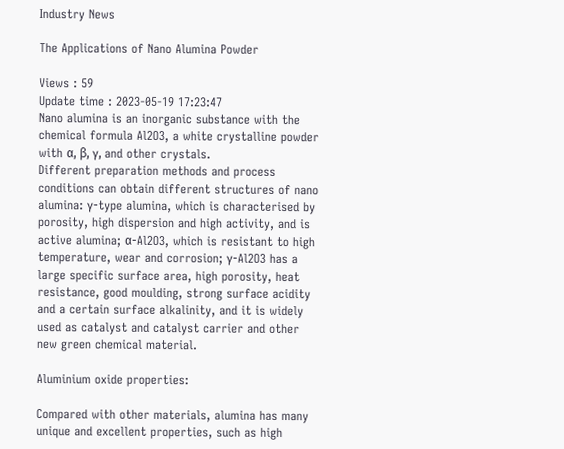Industry News

The Applications of Nano Alumina Powder

Views : 59
Update time : 2023-05-19 17:23:47
Nano alumina is an inorganic substance with the chemical formula Al2O3, a white crystalline powder with α, β, γ, and other crystals.
Different preparation methods and process conditions can obtain different structures of nano alumina: γ-type alumina, which is characterised by porosity, high dispersion and high activity, and is active alumina; α-Al2O3, which is resistant to high temperature, wear and corrosion; γ-Al2O3 has a large specific surface area, high porosity, heat resistance, good moulding, strong surface acidity and a certain surface alkalinity, and it is widely used as catalyst and catalyst carrier and other new green chemical material.

Aluminium oxide properties:

Compared with other materials, alumina has many unique and excellent properties, such as high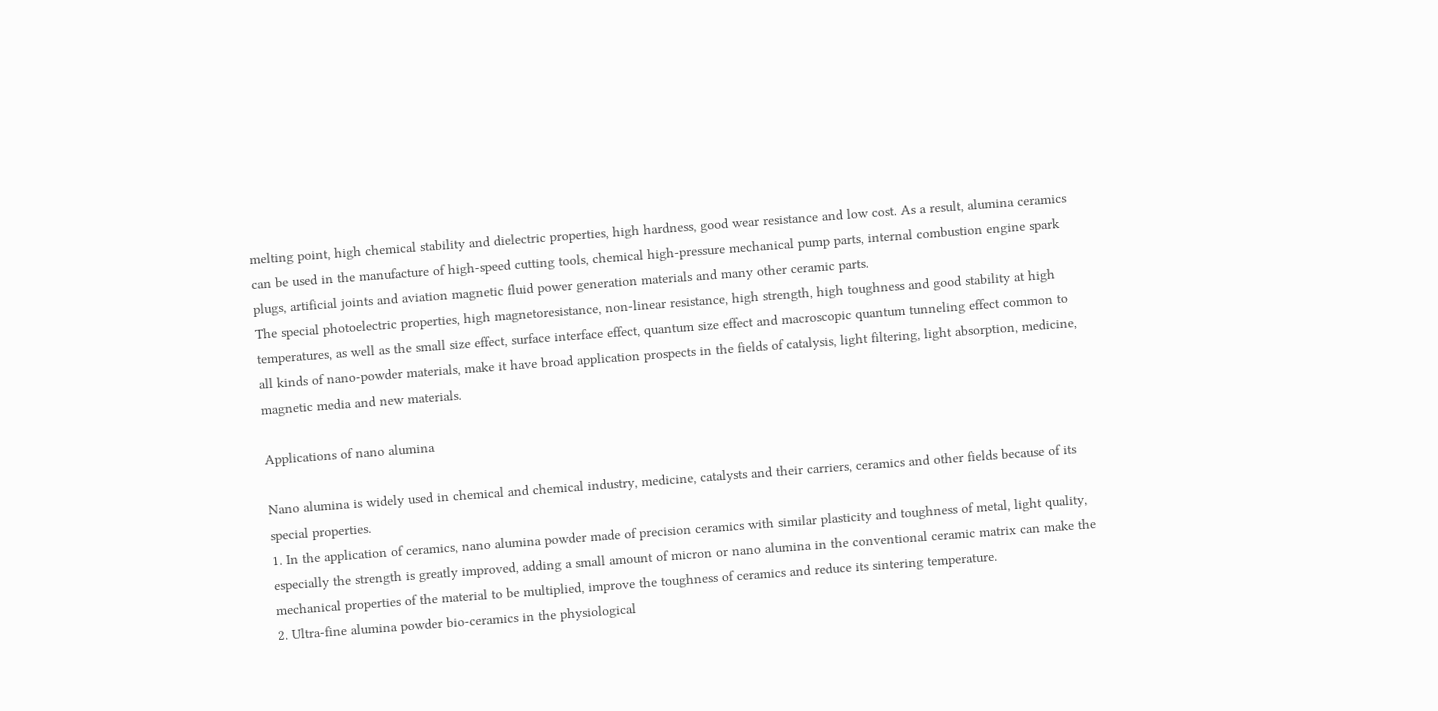melting point, high chemical stability and dielectric properties, high hardness, good wear resistance and low cost. As a result, alumina ceramics can be used in the manufacture of high-speed cutting tools, chemical high-pressure mechanical pump parts, internal combustion engine spark plugs, artificial joints and aviation magnetic fluid power generation materials and many other ceramic parts.
The special photoelectric properties, high magnetoresistance, non-linear resistance, high strength, high toughness and good stability at high temperatures, as well as the small size effect, surface interface effect, quantum size effect and macroscopic quantum tunneling effect common to all kinds of nano-powder materials, make it have broad application prospects in the fields of catalysis, light filtering, light absorption, medicine, magnetic media and new materials.

Applications of nano alumina

Nano alumina is widely used in chemical and chemical industry, medicine, catalysts and their carriers, ceramics and other fields because of its special properties.
1. In the application of ceramics, nano alumina powder made of precision ceramics with similar plasticity and toughness of metal, light quality, especially the strength is greatly improved, adding a small amount of micron or nano alumina in the conventional ceramic matrix can make the mechanical properties of the material to be multiplied, improve the toughness of ceramics and reduce its sintering temperature.
2. Ultra-fine alumina powder bio-ceramics in the physiological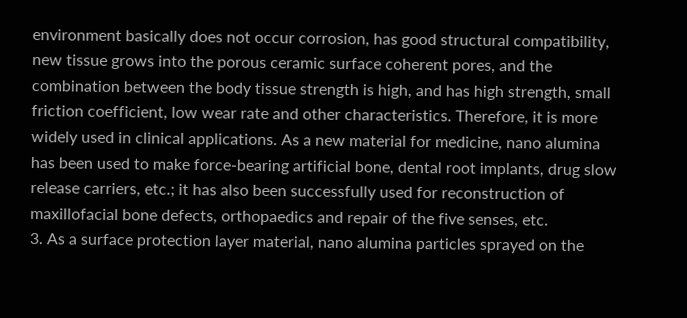environment basically does not occur corrosion, has good structural compatibility, new tissue grows into the porous ceramic surface coherent pores, and the combination between the body tissue strength is high, and has high strength, small friction coefficient, low wear rate and other characteristics. Therefore, it is more widely used in clinical applications. As a new material for medicine, nano alumina has been used to make force-bearing artificial bone, dental root implants, drug slow release carriers, etc.; it has also been successfully used for reconstruction of maxillofacial bone defects, orthopaedics and repair of the five senses, etc.
3. As a surface protection layer material, nano alumina particles sprayed on the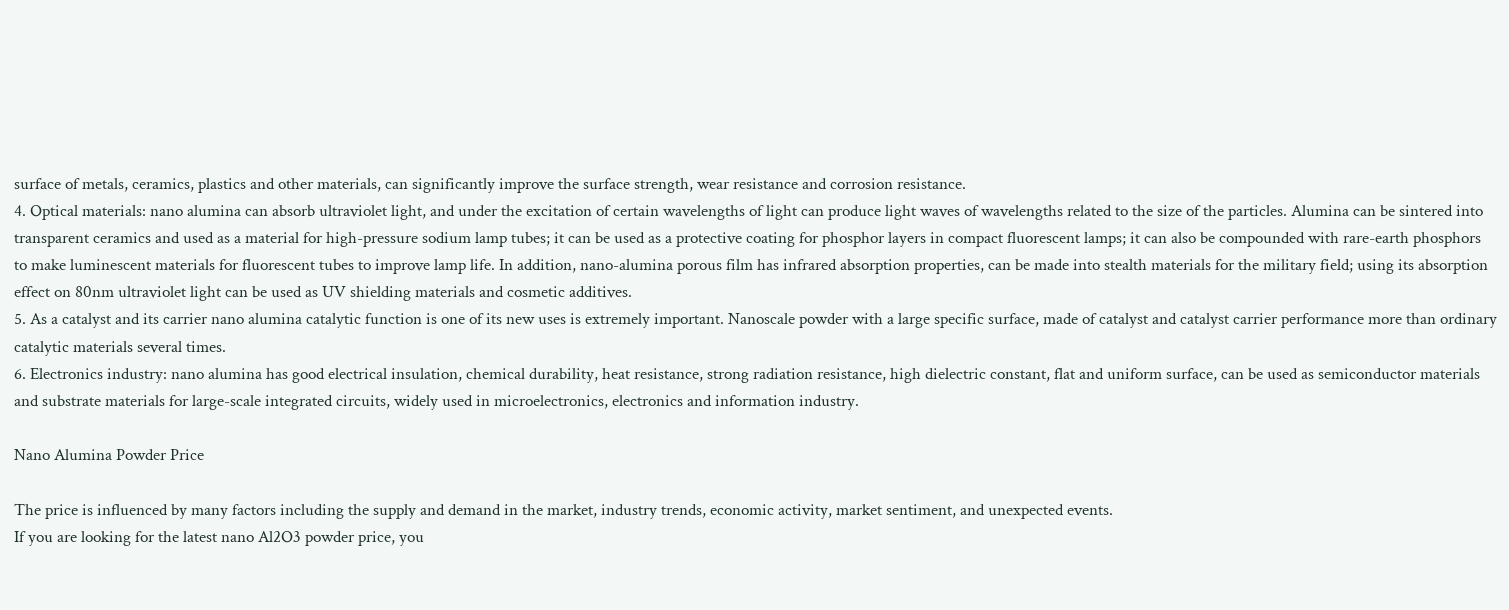surface of metals, ceramics, plastics and other materials, can significantly improve the surface strength, wear resistance and corrosion resistance.
4. Optical materials: nano alumina can absorb ultraviolet light, and under the excitation of certain wavelengths of light can produce light waves of wavelengths related to the size of the particles. Alumina can be sintered into transparent ceramics and used as a material for high-pressure sodium lamp tubes; it can be used as a protective coating for phosphor layers in compact fluorescent lamps; it can also be compounded with rare-earth phosphors to make luminescent materials for fluorescent tubes to improve lamp life. In addition, nano-alumina porous film has infrared absorption properties, can be made into stealth materials for the military field; using its absorption effect on 80nm ultraviolet light can be used as UV shielding materials and cosmetic additives.
5. As a catalyst and its carrier nano alumina catalytic function is one of its new uses is extremely important. Nanoscale powder with a large specific surface, made of catalyst and catalyst carrier performance more than ordinary catalytic materials several times.
6. Electronics industry: nano alumina has good electrical insulation, chemical durability, heat resistance, strong radiation resistance, high dielectric constant, flat and uniform surface, can be used as semiconductor materials and substrate materials for large-scale integrated circuits, widely used in microelectronics, electronics and information industry.

Nano Alumina Powder Price

The price is influenced by many factors including the supply and demand in the market, industry trends, economic activity, market sentiment, and unexpected events.
If you are looking for the latest nano Al2O3 powder price, you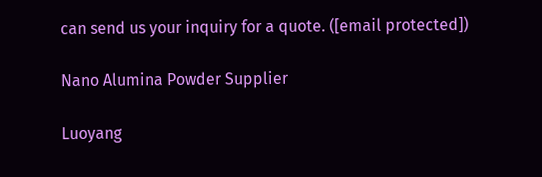can send us your inquiry for a quote. ([email protected])

Nano Alumina Powder Supplier

Luoyang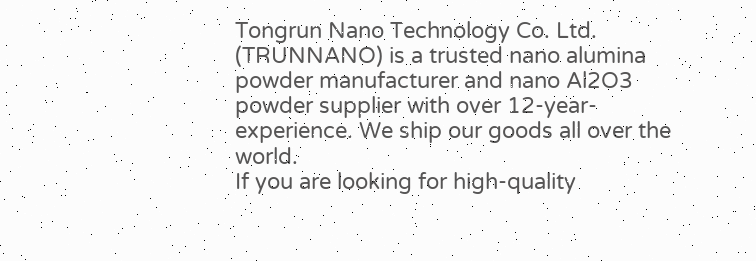Tongrun Nano Technology Co. Ltd. (TRUNNANO) is a trusted nano alumina powder manufacturer and nano Al2O3 powder supplier with over 12-year-experience. We ship our goods all over the world.
If you are looking for high-quality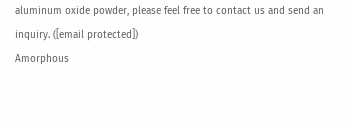aluminum oxide powder, please feel free to contact us and send an inquiry. ([email protected])
Amorphous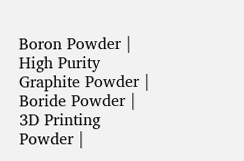Boron Powder | High Purity Graphite Powder | Boride Powder | 3D Printing Powder |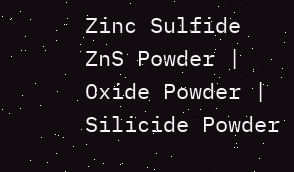Zinc Sulfide ZnS Powder | Oxide Powder | Silicide Powder